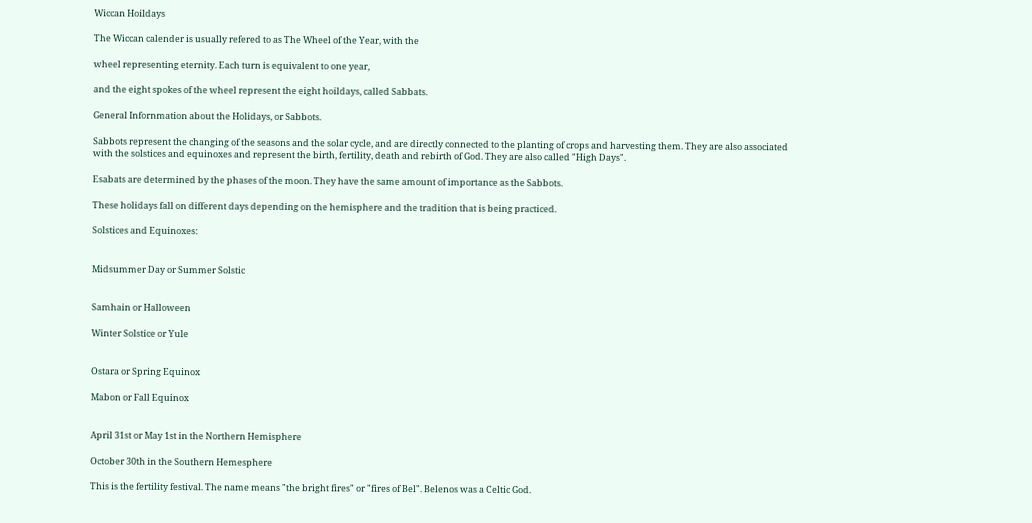Wiccan Hoildays

The Wiccan calender is usually refered to as The Wheel of the Year, with the

wheel representing eternity. Each turn is equivalent to one year,

and the eight spokes of the wheel represent the eight hoildays, called Sabbats.

General Infornmation about the Holidays, or Sabbots.

Sabbots represent the changing of the seasons and the solar cycle, and are directly connected to the planting of crops and harvesting them. They are also associated with the solstices and equinoxes and represent the birth, fertility, death and rebirth of God. They are also called "High Days".

Esabats are determined by the phases of the moon. They have the same amount of importance as the Sabbots.

These holidays fall on different days depending on the hemisphere and the tradition that is being practiced.

Solstices and Equinoxes:


Midsummer Day or Summer Solstic


Samhain or Halloween

Winter Solstice or Yule


Ostara or Spring Equinox

Mabon or Fall Equinox


April 31st or May 1st in the Northern Hemisphere

October 30th in the Southern Hemesphere

This is the fertility festival. The name means "the bright fires" or "fires of Bel". Belenos was a Celtic God.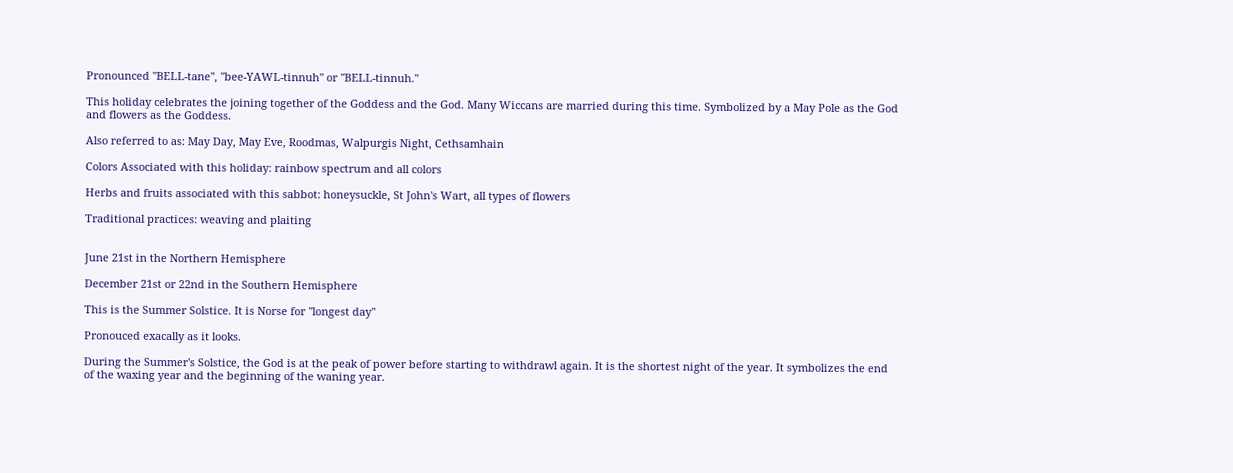Pronounced "BELL-tane", "bee-YAWL-tinnuh" or "BELL-tinnuh."

This holiday celebrates the joining together of the Goddess and the God. Many Wiccans are married during this time. Symbolized by a May Pole as the God and flowers as the Goddess.

Also referred to as: May Day, May Eve, Roodmas, Walpurgis Night, Cethsamhain

Colors Associated with this holiday: rainbow spectrum and all colors

Herbs and fruits associated with this sabbot: honeysuckle, St John's Wart, all types of flowers

Traditional practices: weaving and plaiting


June 21st in the Northern Hemisphere

December 21st or 22nd in the Southern Hemisphere

This is the Summer Solstice. It is Norse for "longest day"

Pronouced exacally as it looks.

During the Summer's Solstice, the God is at the peak of power before starting to withdrawl again. It is the shortest night of the year. It symbolizes the end of the waxing year and the beginning of the waning year.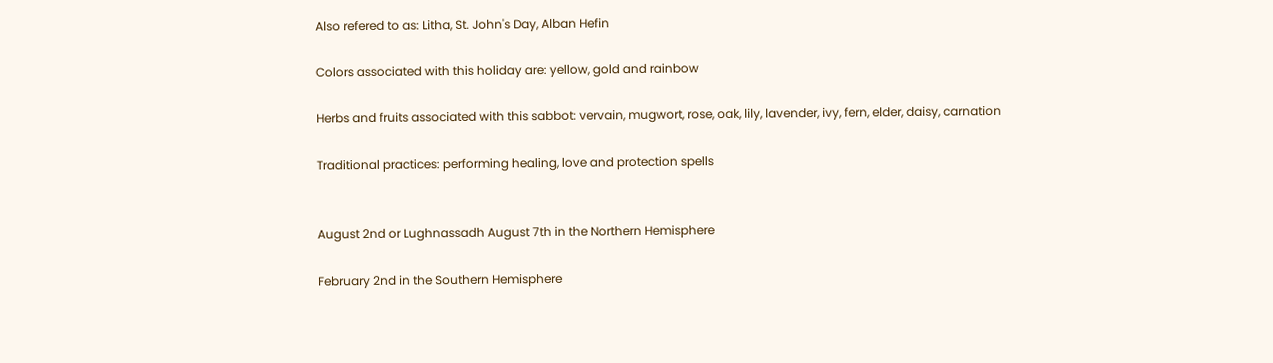Also refered to as: Litha, St. John's Day, Alban Hefin

Colors associated with this holiday are: yellow, gold and rainbow

Herbs and fruits associated with this sabbot: vervain, mugwort, rose, oak, lily, lavender, ivy, fern, elder, daisy, carnation

Traditional practices: performing healing, love and protection spells


August 2nd or Lughnassadh August 7th in the Northern Hemisphere

February 2nd in the Southern Hemisphere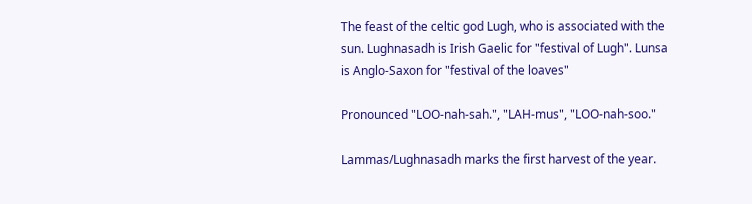The feast of the celtic god Lugh, who is associated with the sun. Lughnasadh is Irish Gaelic for "festival of Lugh". Lunsa is Anglo-Saxon for "festival of the loaves"

Pronounced "LOO-nah-sah.", "LAH-mus", "LOO-nah-soo."

Lammas/Lughnasadh marks the first harvest of the year.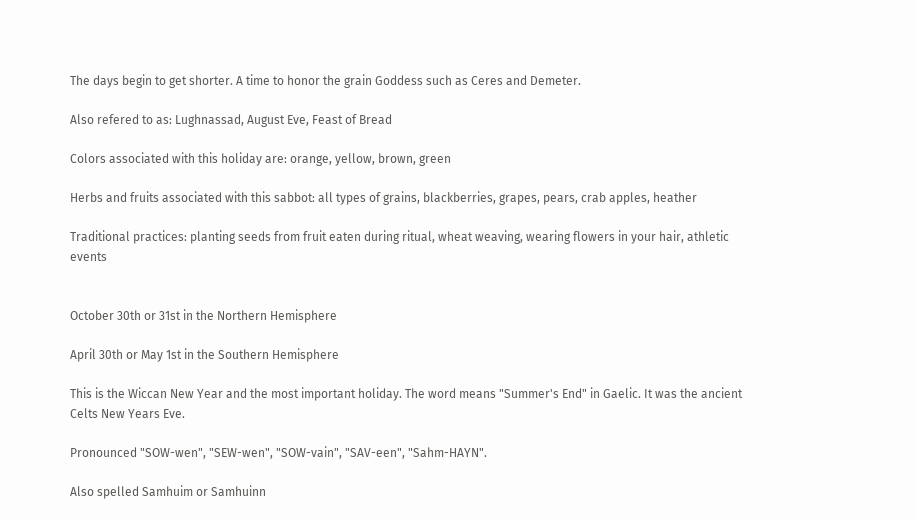The days begin to get shorter. A time to honor the grain Goddess such as Ceres and Demeter.

Also refered to as: Lughnassad, August Eve, Feast of Bread

Colors associated with this holiday are: orange, yellow, brown, green

Herbs and fruits associated with this sabbot: all types of grains, blackberries, grapes, pears, crab apples, heather

Traditional practices: planting seeds from fruit eaten during ritual, wheat weaving, wearing flowers in your hair, athletic events


October 30th or 31st in the Northern Hemisphere

April 30th or May 1st in the Southern Hemisphere

This is the Wiccan New Year and the most important holiday. The word means "Summer's End" in Gaelic. It was the ancient Celts New Years Eve.

Pronounced "SOW-wen", "SEW-wen", "SOW-vain", "SAV-een", "Sahm-HAYN".

Also spelled Samhuim or Samhuinn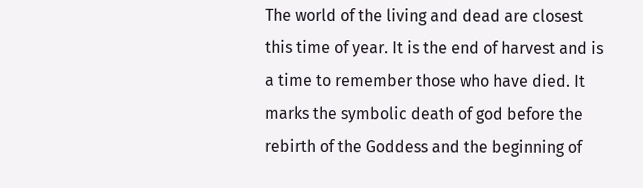The world of the living and dead are closest this time of year. It is the end of harvest and is a time to remember those who have died. It marks the symbolic death of god before the rebirth of the Goddess and the beginning of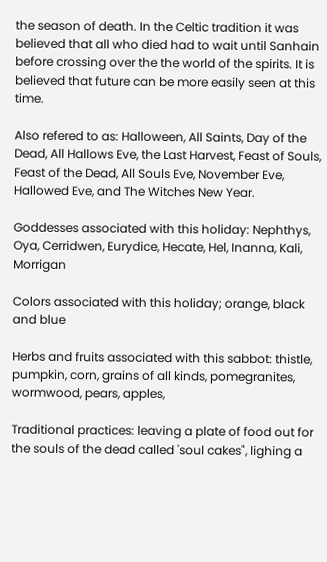the season of death. In the Celtic tradition it was believed that all who died had to wait until Sanhain before crossing over the the world of the spirits. It is believed that future can be more easily seen at this time.

Also refered to as: Halloween, All Saints, Day of the Dead, All Hallows Eve, the Last Harvest, Feast of Souls, Feast of the Dead, All Souls Eve, November Eve, Hallowed Eve, and The Witches New Year.

Goddesses associated with this holiday: Nephthys, Oya, Cerridwen, Eurydice, Hecate, Hel, Inanna, Kali, Morrigan

Colors associated with this holiday; orange, black and blue

Herbs and fruits associated with this sabbot: thistle, pumpkin, corn, grains of all kinds, pomegranites, wormwood, pears, apples,

Traditional practices: leaving a plate of food out for the souls of the dead called 'soul cakes", lighing a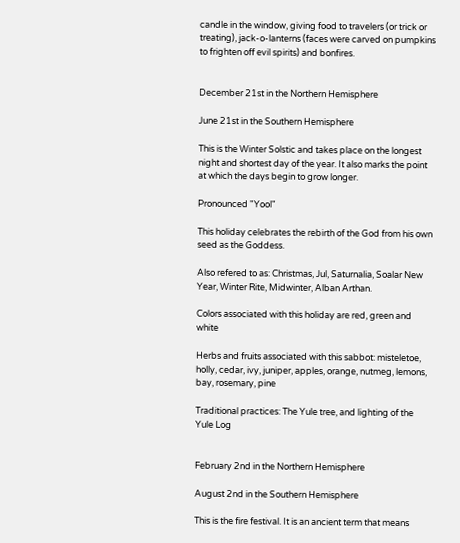candle in the window, giving food to travelers (or trick or treating), jack-o-lanterns (faces were carved on pumpkins to frighten off evil spirits) and bonfires.


December 21st in the Northern Hemisphere

June 21st in the Southern Hemisphere

This is the Winter Solstic and takes place on the longest night and shortest day of the year. It also marks the point at which the days begin to grow longer.

Pronounced "Yool"

This holiday celebrates the rebirth of the God from his own seed as the Goddess.

Also refered to as: Christmas, Jul, Saturnalia, Soalar New Year, Winter Rite, Midwinter, Alban Arthan.

Colors associated with this holiday are red, green and white

Herbs and fruits associated with this sabbot: misteletoe, holly, cedar, ivy, juniper, apples, orange, nutmeg, lemons, bay, rosemary, pine

Traditional practices: The Yule tree, and lighting of the Yule Log


February 2nd in the Northern Hemisphere

August 2nd in the Southern Hemisphere

This is the fire festival. It is an ancient term that means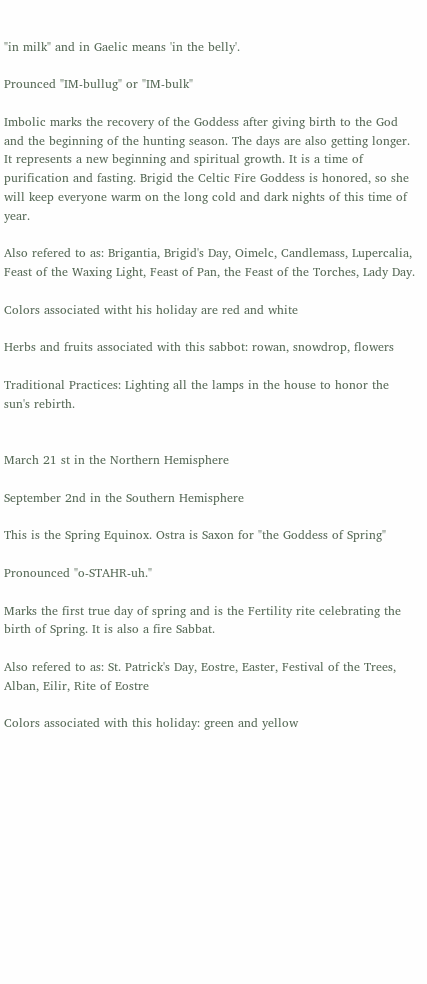"in milk" and in Gaelic means 'in the belly'.

Prounced "IM-bullug" or "IM-bulk"

Imbolic marks the recovery of the Goddess after giving birth to the God and the beginning of the hunting season. The days are also getting longer. It represents a new beginning and spiritual growth. It is a time of purification and fasting. Brigid the Celtic Fire Goddess is honored, so she will keep everyone warm on the long cold and dark nights of this time of year.

Also refered to as: Brigantia, Brigid's Day, Oimelc, Candlemass, Lupercalia, Feast of the Waxing Light, Feast of Pan, the Feast of the Torches, Lady Day.

Colors associated witht his holiday are red and white

Herbs and fruits associated with this sabbot: rowan, snowdrop, flowers

Traditional Practices: Lighting all the lamps in the house to honor the sun's rebirth.


March 21 st in the Northern Hemisphere

September 2nd in the Southern Hemisphere

This is the Spring Equinox. Ostra is Saxon for "the Goddess of Spring"

Pronounced "o-STAHR-uh."

Marks the first true day of spring and is the Fertility rite celebrating the birth of Spring. It is also a fire Sabbat.

Also refered to as: St. Patrick's Day, Eostre, Easter, Festival of the Trees, Alban, Eilir, Rite of Eostre

Colors associated with this holiday: green and yellow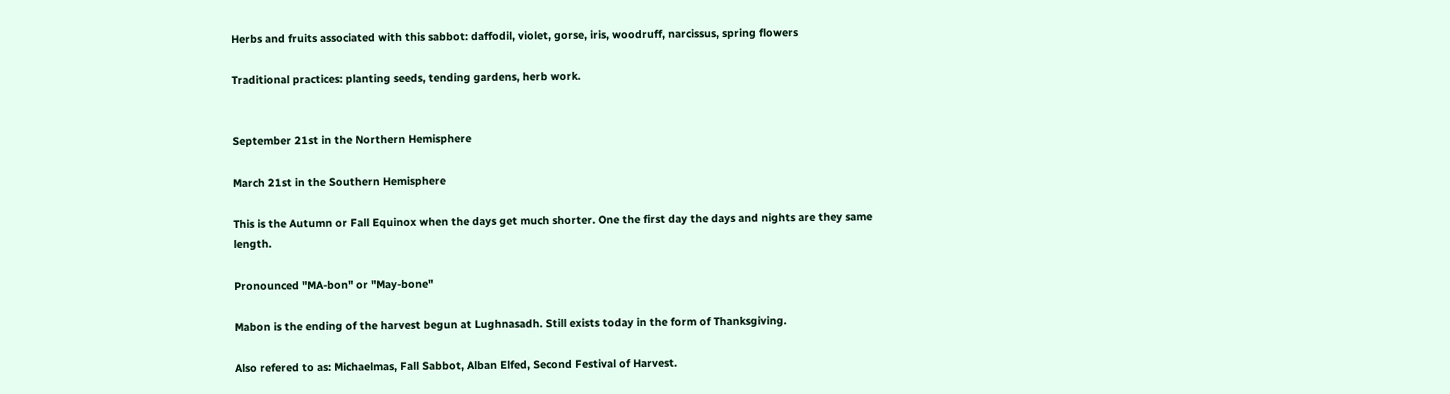Herbs and fruits associated with this sabbot: daffodil, violet, gorse, iris, woodruff, narcissus, spring flowers

Traditional practices: planting seeds, tending gardens, herb work.


September 21st in the Northern Hemisphere

March 21st in the Southern Hemisphere

This is the Autumn or Fall Equinox when the days get much shorter. One the first day the days and nights are they same length.

Pronounced "MA-bon" or "May-bone"

Mabon is the ending of the harvest begun at Lughnasadh. Still exists today in the form of Thanksgiving.

Also refered to as: Michaelmas, Fall Sabbot, Alban Elfed, Second Festival of Harvest.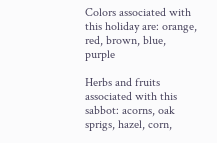Colors associated with this holiday are: orange, red, brown, blue, purple

Herbs and fruits associated with this sabbot: acorns, oak sprigs, hazel, corn,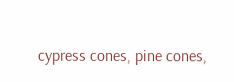cypress cones, pine cones,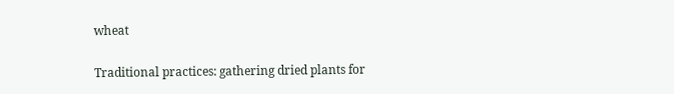wheat

Traditional practices: gathering dried plants for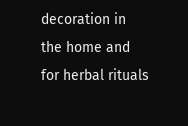decoration in the home and for herbal rituals